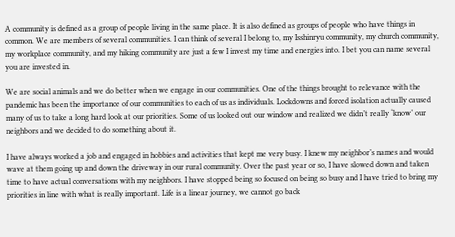A community is defined as a group of people living in the same place. It is also defined as groups of people who have things in common. We are members of several communities. I can think of several I belong to, my Isshinryu community, my church community, my workplace community, and my hiking community are just a few I invest my time and energies into. I bet you can name several you are invested in.

We are social animals and we do better when we engage in our communities. One of the things brought to relevance with the pandemic has been the importance of our communities to each of us as individuals. Lockdowns and forced isolation actually caused many of us to take a long hard look at our priorities. Some of us looked out our window and realized we didn’t really ‘know’ our neighbors and we decided to do something about it.

I have always worked a job and engaged in hobbies and activities that kept me very busy. I knew my neighbor’s names and would wave at them going up and down the driveway in our rural community. Over the past year or so, I have slowed down and taken time to have actual conversations with my neighbors. I have stopped being so focused on being so busy and I have tried to bring my priorities in line with what is really important. Life is a linear journey, we cannot go back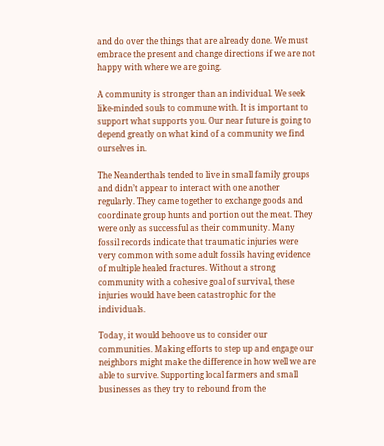and do over the things that are already done. We must embrace the present and change directions if we are not happy with where we are going.

A community is stronger than an individual. We seek like-minded souls to commune with. It is important to support what supports you. Our near future is going to depend greatly on what kind of a community we find ourselves in.

The Neanderthals tended to live in small family groups and didn’t appear to interact with one another regularly. They came together to exchange goods and coordinate group hunts and portion out the meat. They were only as successful as their community. Many fossil records indicate that traumatic injuries were very common with some adult fossils having evidence of multiple healed fractures. Without a strong community with a cohesive goal of survival, these injuries would have been catastrophic for the individuals.

Today, it would behoove us to consider our communities. Making efforts to step up and engage our neighbors might make the difference in how well we are able to survive. Supporting local farmers and small businesses as they try to rebound from the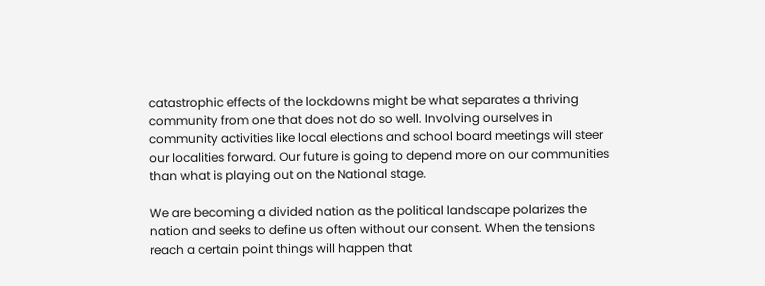catastrophic effects of the lockdowns might be what separates a thriving community from one that does not do so well. Involving ourselves in community activities like local elections and school board meetings will steer our localities forward. Our future is going to depend more on our communities than what is playing out on the National stage.

We are becoming a divided nation as the political landscape polarizes the nation and seeks to define us often without our consent. When the tensions reach a certain point things will happen that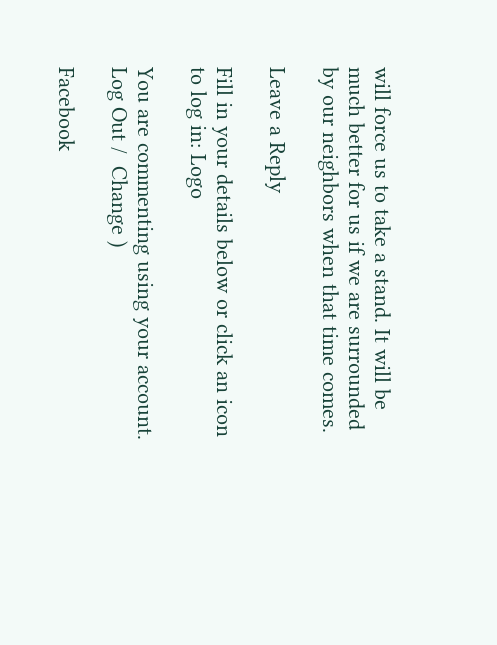will force us to take a stand. It will be much better for us if we are surrounded by our neighbors when that time comes.

Leave a Reply

Fill in your details below or click an icon to log in: Logo

You are commenting using your account. Log Out /  Change )

Facebook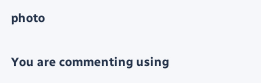photo

You are commenting using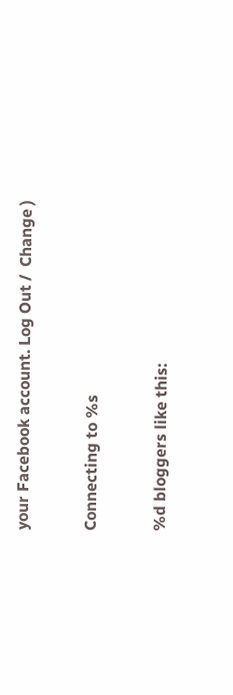your Facebook account. Log Out /  Change )

Connecting to %s

%d bloggers like this: